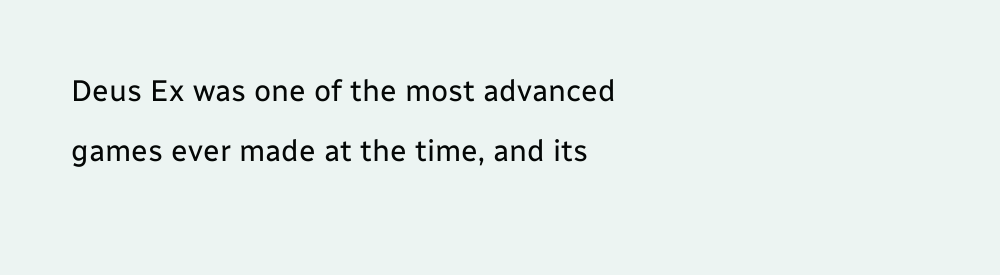Deus Ex was one of the most advanced games ever made at the time, and its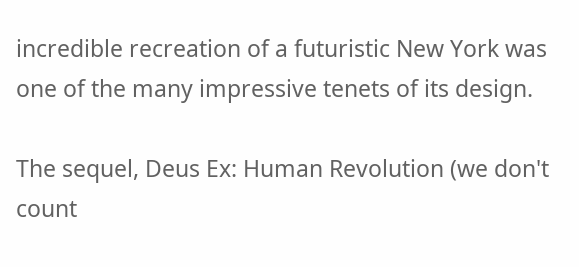incredible recreation of a futuristic New York was one of the many impressive tenets of its design.

The sequel, Deus Ex: Human Revolution (we don't count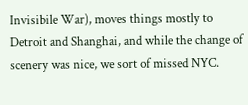Invisibile War), moves things mostly to Detroit and Shanghai, and while the change of scenery was nice, we sort of missed NYC.